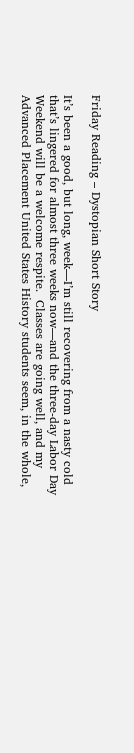Friday Reading – Dystopian Short Story

It’s been a good, but long, week—I’m still recovering from a nasty cold that’s lingered for almost three weeks now—and the three-day Labor Day Weekend will be a welcome respite.  Classes are going well, and my Advanced Placement United States History students seem, in the whole,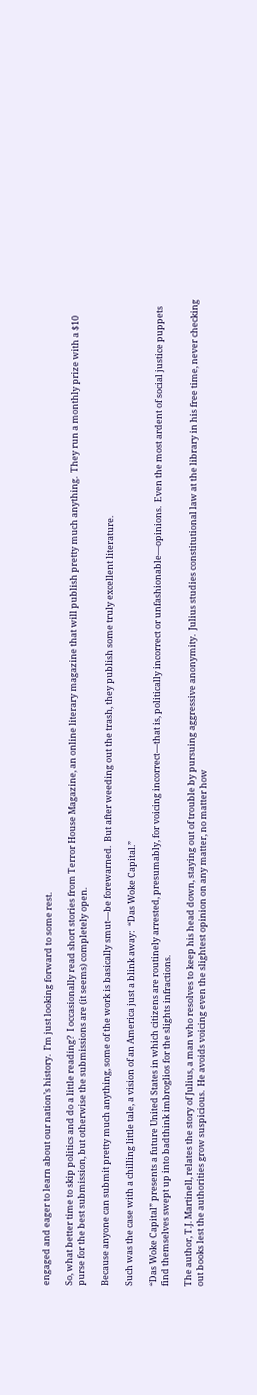engaged and eager to learn about our nation’s history.  I’m just looking forward to some rest.

So, what better time to skip politics and do a little reading?  I occasionally read short stories from Terror House Magazine, an online literary magazine that will publish pretty much anything.  They run a monthly prize with a $10 purse for the best submission, but otherwise the submissions are (it seems) completely open.

Because anyone can submit pretty much anything, some of the work is basically smut—be forewarned.  But after weeding out the trash, they publish some truly excellent literature.

Such was the case with a chilling little tale, a vision of an America just a blink away:  “Das Woke Capital.”

“Das Woke Capital” presents a future United States in which citizens are routinely arrested, presumably, for voicing incorrect—that is, politically incorrect or unfashionable—opinions.  Even the most ardent of social justice puppets find themselves swept up into badthink imbroglios for the slights infractions.

The author, T.J. Martinell, relates the story of Julius, a man who resolves to keep his head down, staying out of trouble by pursuing aggressive anonymity.  Julius studies constitutional law at the library in his free time, never checking out books lest the authorities grow suspicious.  He avoids voicing even the slightest opinion on any matter, no matter how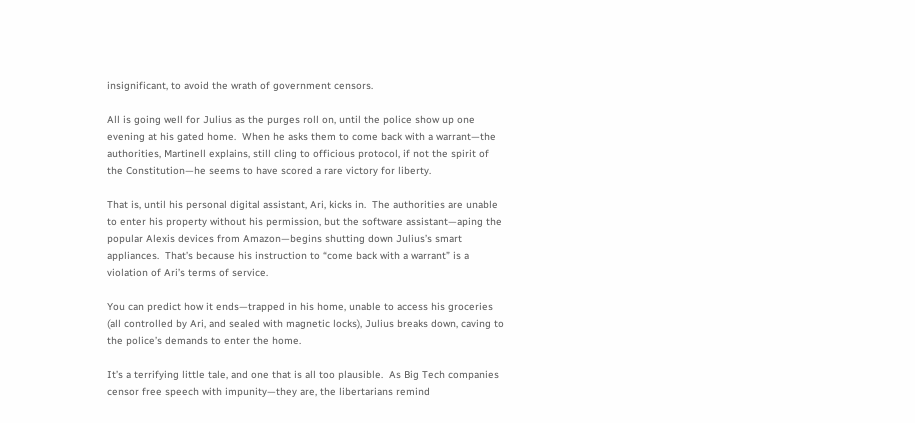insignificant, to avoid the wrath of government censors.

All is going well for Julius as the purges roll on, until the police show up one evening at his gated home.  When he asks them to come back with a warrant—the authorities, Martinell explains, still cling to officious protocol, if not the spirit of the Constitution—he seems to have scored a rare victory for liberty.

That is, until his personal digital assistant, Ari, kicks in.  The authorities are unable to enter his property without his permission, but the software assistant—aping the popular Alexis devices from Amazon—begins shutting down Julius’s smart appliances.  That’s because his instruction to “come back with a warrant” is a violation of Ari’s terms of service.

You can predict how it ends—trapped in his home, unable to access his groceries (all controlled by Ari, and sealed with magnetic locks), Julius breaks down, caving to the police’s demands to enter the home.

It’s a terrifying little tale, and one that is all too plausible.  As Big Tech companies censor free speech with impunity—they are, the libertarians remind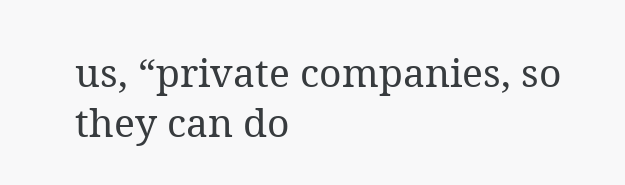us, “private companies, so they can do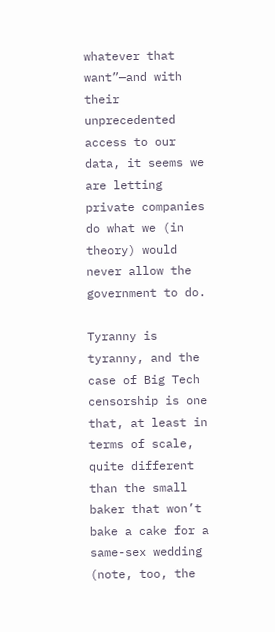whatever that want”—and with their unprecedented access to our data, it seems we are letting private companies do what we (in theory) would never allow the government to do.

Tyranny is tyranny, and the case of Big Tech censorship is one that, at least in terms of scale, quite different than the small baker that won’t bake a cake for a same-sex wedding (note, too, the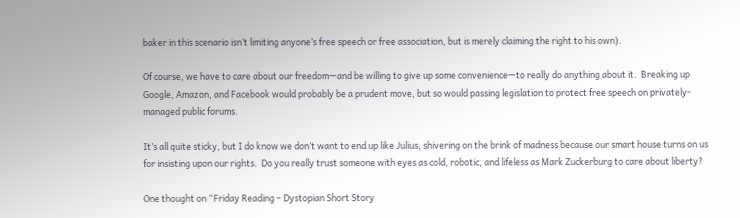baker in this scenario isn’t limiting anyone’s free speech or free association, but is merely claiming the right to his own).

Of course, we have to care about our freedom—and be willing to give up some convenience—to really do anything about it.  Breaking up Google, Amazon, and Facebook would probably be a prudent move, but so would passing legislation to protect free speech on privately-managed public forums.

It’s all quite sticky, but I do know we don’t want to end up like Julius, shivering on the brink of madness because our smart house turns on us for insisting upon our rights.  Do you really trust someone with eyes as cold, robotic, and lifeless as Mark Zuckerburg to care about liberty?

One thought on “Friday Reading – Dystopian Short Story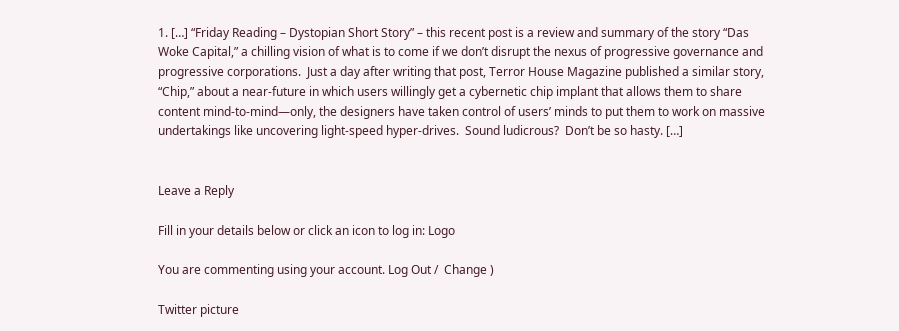1. […] “Friday Reading – Dystopian Short Story” – this recent post is a review and summary of the story “Das Woke Capital,” a chilling vision of what is to come if we don’t disrupt the nexus of progressive governance and progressive corporations.  Just a day after writing that post, Terror House Magazine published a similar story, “Chip,” about a near-future in which users willingly get a cybernetic chip implant that allows them to share content mind-to-mind—only, the designers have taken control of users’ minds to put them to work on massive undertakings like uncovering light-speed hyper-drives.  Sound ludicrous?  Don’t be so hasty. […]


Leave a Reply

Fill in your details below or click an icon to log in: Logo

You are commenting using your account. Log Out /  Change )

Twitter picture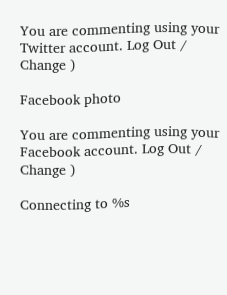You are commenting using your Twitter account. Log Out /  Change )

Facebook photo

You are commenting using your Facebook account. Log Out /  Change )

Connecting to %s